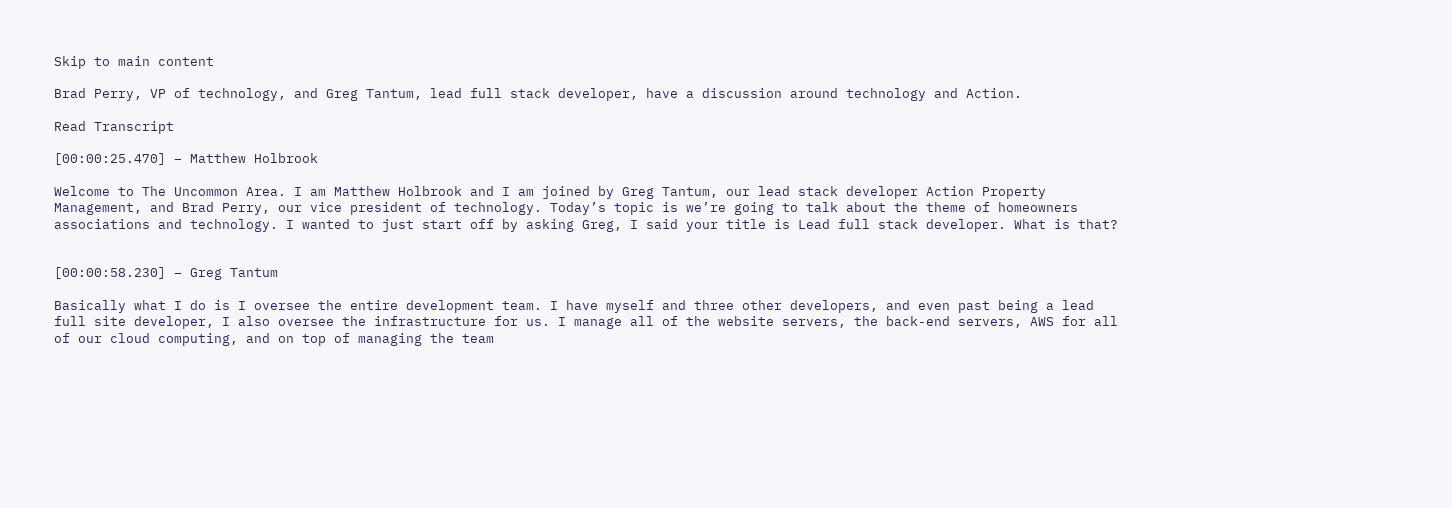Skip to main content

Brad Perry, VP of technology, and Greg Tantum, lead full stack developer, have a discussion around technology and Action.

Read Transcript

[00:00:25.470] – Matthew Holbrook

Welcome to The Uncommon Area. I am Matthew Holbrook and I am joined by Greg Tantum, our lead stack developer Action Property Management, and Brad Perry, our vice president of technology. Today’s topic is we’re going to talk about the theme of homeowners associations and technology. I wanted to just start off by asking Greg, I said your title is Lead full stack developer. What is that?


[00:00:58.230] – Greg Tantum

Basically what I do is I oversee the entire development team. I have myself and three other developers, and even past being a lead full site developer, I also oversee the infrastructure for us. I manage all of the website servers, the back-end servers, AWS for all of our cloud computing, and on top of managing the team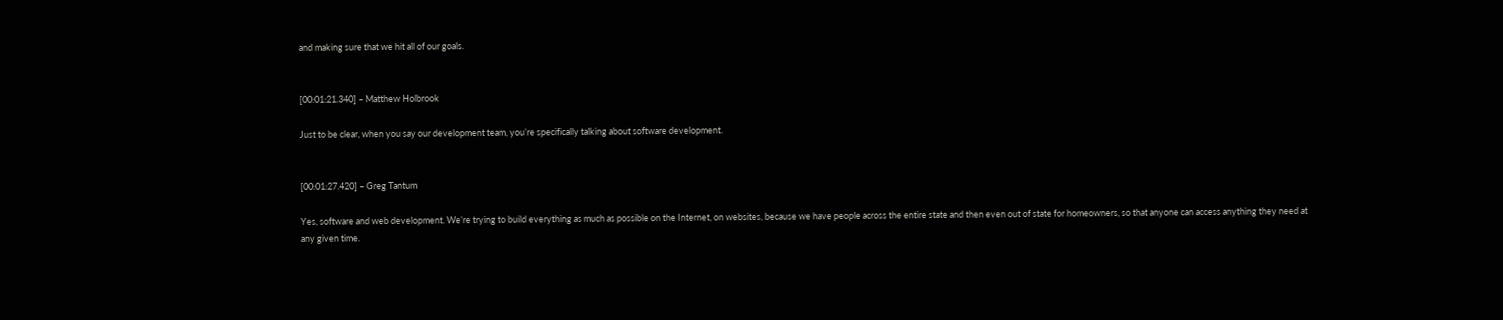and making sure that we hit all of our goals.


[00:01:21.340] – Matthew Holbrook

Just to be clear, when you say our development team, you’re specifically talking about software development.


[00:01:27.420] – Greg Tantum

Yes, software and web development. We’re trying to build everything as much as possible on the Internet, on websites, because we have people across the entire state and then even out of state for homeowners, so that anyone can access anything they need at any given time.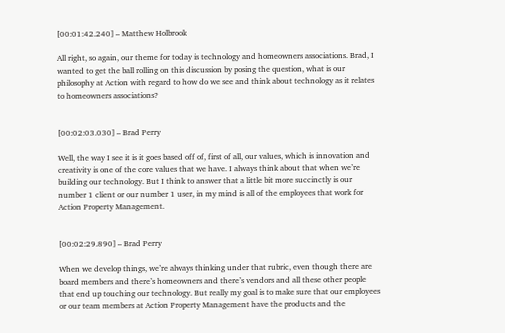[00:01:42.240] – Matthew Holbrook

All right, so again, our theme for today is technology and homeowners associations. Brad, I wanted to get the ball rolling on this discussion by posing the question, what is our philosophy at Action with regard to how do we see and think about technology as it relates to homeowners associations?


[00:02:03.030] – Brad Perry

Well, the way I see it is it goes based off of, first of all, our values, which is innovation and creativity is one of the core values that we have. I always think about that when we’re building our technology. But I think to answer that a little bit more succinctly is our number 1 client or our number 1 user, in my mind is all of the employees that work for Action Property Management.


[00:02:29.890] – Brad Perry

When we develop things, we’re always thinking under that rubric, even though there are board members and there’s homeowners and there’s vendors and all these other people that end up touching our technology. But really my goal is to make sure that our employees or our team members at Action Property Management have the products and the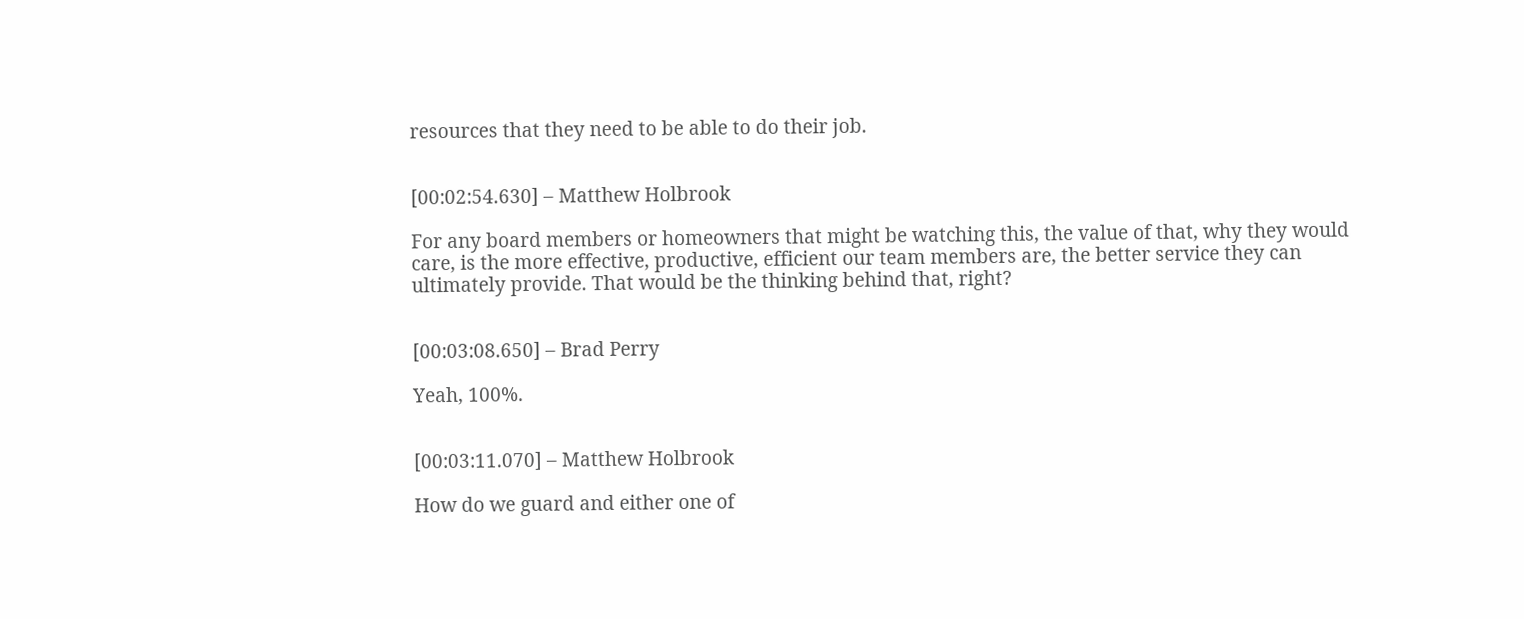resources that they need to be able to do their job.


[00:02:54.630] – Matthew Holbrook

For any board members or homeowners that might be watching this, the value of that, why they would care, is the more effective, productive, efficient our team members are, the better service they can ultimately provide. That would be the thinking behind that, right?


[00:03:08.650] – Brad Perry

Yeah, 100%.


[00:03:11.070] – Matthew Holbrook

How do we guard and either one of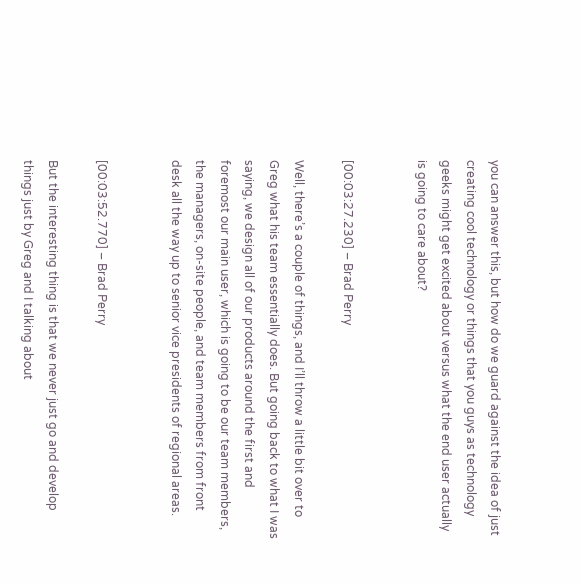you can answer this, but how do we guard against the idea of just creating cool technology or things that you guys as technology geeks might get excited about versus what the end user actually is going to care about?


[00:03:27.230] – Brad Perry

Well, there’s a couple of things, and I’ll throw a little bit over to Greg what his team essentially does. But going back to what I was saying, we design all of our products around the first and foremost our main user, which is going to be our team members, the managers, on-site people, and team members from front desk all the way up to senior vice presidents of regional areas.


[00:03:52.770] – Brad Perry

But the interesting thing is that we never just go and develop things just by Greg and I talking about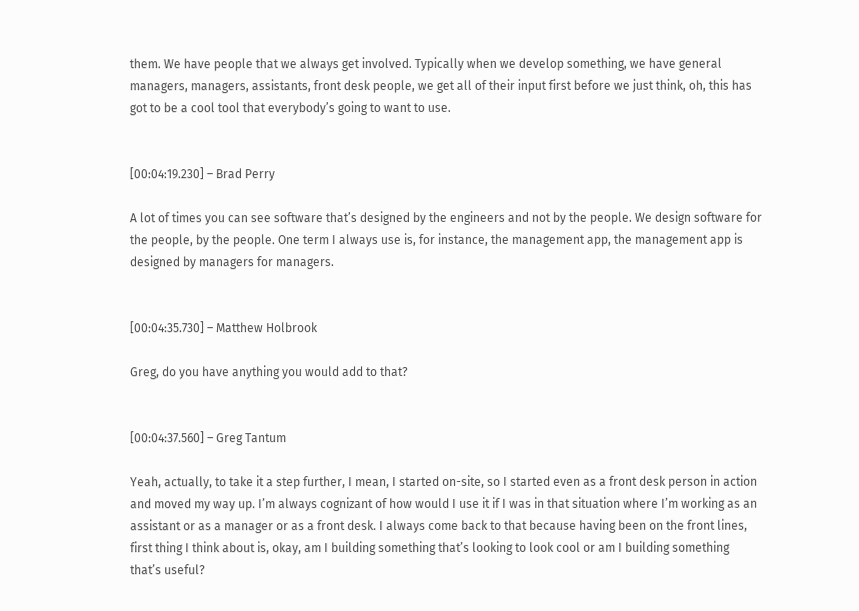them. We have people that we always get involved. Typically when we develop something, we have general managers, managers, assistants, front desk people, we get all of their input first before we just think, oh, this has got to be a cool tool that everybody’s going to want to use.


[00:04:19.230] – Brad Perry

A lot of times you can see software that’s designed by the engineers and not by the people. We design software for the people, by the people. One term I always use is, for instance, the management app, the management app is designed by managers for managers.


[00:04:35.730] – Matthew Holbrook

Greg, do you have anything you would add to that?


[00:04:37.560] – Greg Tantum

Yeah, actually, to take it a step further, I mean, I started on-site, so I started even as a front desk person in action and moved my way up. I’m always cognizant of how would I use it if I was in that situation where I’m working as an assistant or as a manager or as a front desk. I always come back to that because having been on the front lines, first thing I think about is, okay, am I building something that’s looking to look cool or am I building something that’s useful?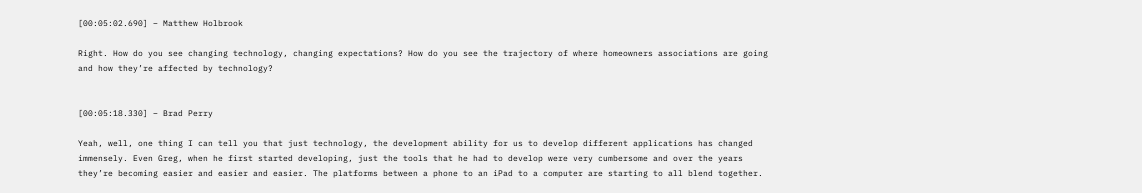[00:05:02.690] – Matthew Holbrook

Right. How do you see changing technology, changing expectations? How do you see the trajectory of where homeowners associations are going and how they’re affected by technology?


[00:05:18.330] – Brad Perry

Yeah, well, one thing I can tell you that just technology, the development ability for us to develop different applications has changed immensely. Even Greg, when he first started developing, just the tools that he had to develop were very cumbersome and over the years they’re becoming easier and easier and easier. The platforms between a phone to an iPad to a computer are starting to all blend together.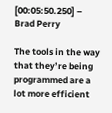[00:05:50.250] – Brad Perry

The tools in the way that they’re being programmed are a lot more efficient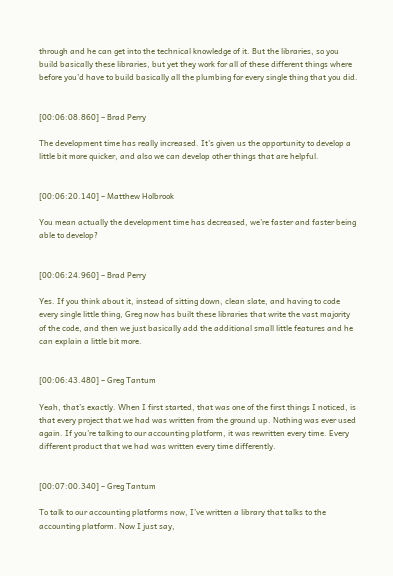through and he can get into the technical knowledge of it. But the libraries, so you build basically these libraries, but yet they work for all of these different things where before you’d have to build basically all the plumbing for every single thing that you did.


[00:06:08.860] – Brad Perry

The development time has really increased. It’s given us the opportunity to develop a little bit more quicker, and also we can develop other things that are helpful.


[00:06:20.140] – Matthew Holbrook

You mean actually the development time has decreased, we’re faster and faster being able to develop?


[00:06:24.960] – Brad Perry

Yes. If you think about it, instead of sitting down, clean slate, and having to code every single little thing, Greg now has built these libraries that write the vast majority of the code, and then we just basically add the additional small little features and he can explain a little bit more.


[00:06:43.480] – Greg Tantum

Yeah, that’s exactly. When I first started, that was one of the first things I noticed, is that every project that we had was written from the ground up. Nothing was ever used again. If you’re talking to our accounting platform, it was rewritten every time. Every different product that we had was written every time differently.


[00:07:00.340] – Greg Tantum

To talk to our accounting platforms now, I’ve written a library that talks to the accounting platform. Now I just say,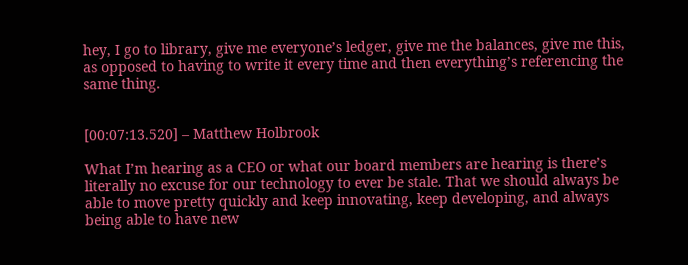hey, I go to library, give me everyone’s ledger, give me the balances, give me this, as opposed to having to write it every time and then everything’s referencing the same thing.


[00:07:13.520] – Matthew Holbrook

What I’m hearing as a CEO or what our board members are hearing is there’s literally no excuse for our technology to ever be stale. That we should always be able to move pretty quickly and keep innovating, keep developing, and always being able to have new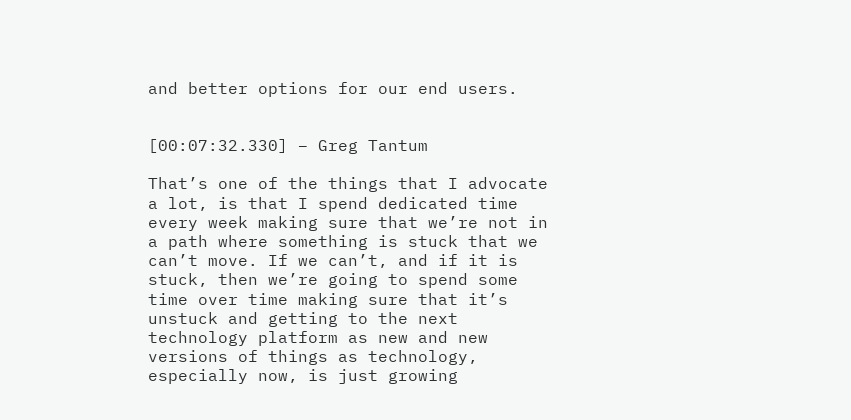and better options for our end users.


[00:07:32.330] – Greg Tantum

That’s one of the things that I advocate a lot, is that I spend dedicated time every week making sure that we’re not in a path where something is stuck that we can’t move. If we can’t, and if it is stuck, then we’re going to spend some time over time making sure that it’s unstuck and getting to the next technology platform as new and new versions of things as technology, especially now, is just growing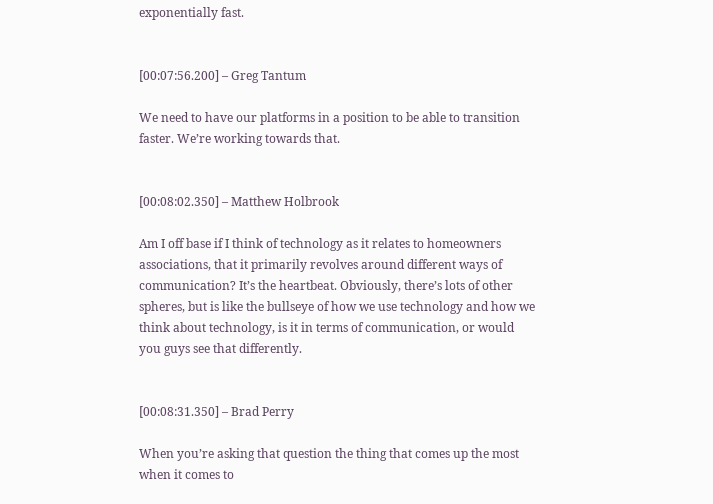exponentially fast.


[00:07:56.200] – Greg Tantum

We need to have our platforms in a position to be able to transition faster. We’re working towards that.


[00:08:02.350] – Matthew Holbrook

Am I off base if I think of technology as it relates to homeowners associations, that it primarily revolves around different ways of communication? It’s the heartbeat. Obviously, there’s lots of other spheres, but is like the bullseye of how we use technology and how we think about technology, is it in terms of communication, or would you guys see that differently.


[00:08:31.350] – Brad Perry

When you’re asking that question the thing that comes up the most when it comes to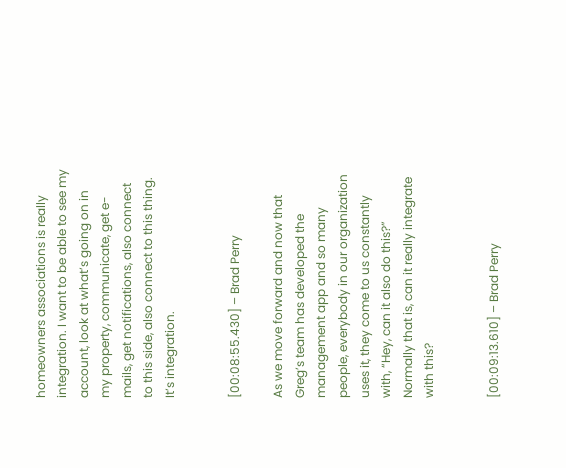homeowners associations is really integration. I want to be able to see my account, look at what’s going on in my property, communicate, get e-mails, get notifications, also connect to this side, also connect to this thing. It’s integration.


[00:08:55.430] – Brad Perry

As we move forward and now that Greg’s team has developed the management app and so many people, everybody in our organization uses it, they come to us constantly with, “Hey, can it also do this?” Normally that is, can it really integrate with this?


[00:09:13.610] – Brad Perry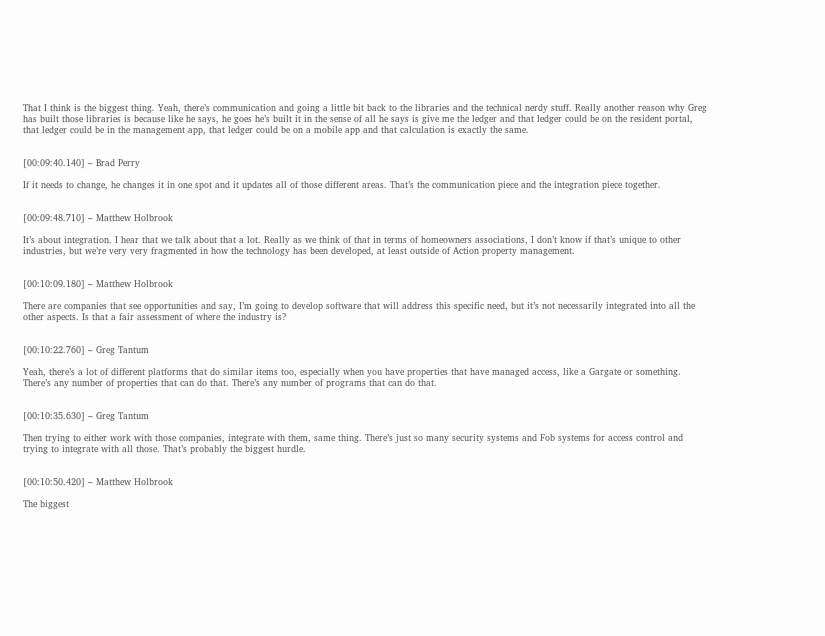That I think is the biggest thing. Yeah, there’s communication and going a little bit back to the libraries and the technical nerdy stuff. Really another reason why Greg has built those libraries is because like he says, he goes he’s built it in the sense of all he says is give me the ledger and that ledger could be on the resident portal, that ledger could be in the management app, that ledger could be on a mobile app and that calculation is exactly the same.


[00:09:40.140] – Brad Perry

If it needs to change, he changes it in one spot and it updates all of those different areas. That’s the communication piece and the integration piece together.


[00:09:48.710] – Matthew Holbrook

It’s about integration. I hear that we talk about that a lot. Really as we think of that in terms of homeowners associations, I don’t know if that’s unique to other industries, but we’re very very fragmented in how the technology has been developed, at least outside of Action property management.


[00:10:09.180] – Matthew Holbrook

There are companies that see opportunities and say, I’m going to develop software that will address this specific need, but it’s not necessarily integrated into all the other aspects. Is that a fair assessment of where the industry is?


[00:10:22.760] – Greg Tantum

Yeah, there’s a lot of different platforms that do similar items too, especially when you have properties that have managed access, like a Gargate or something. There’s any number of properties that can do that. There’s any number of programs that can do that.


[00:10:35.630] – Greg Tantum

Then trying to either work with those companies, integrate with them, same thing. There’s just so many security systems and Fob systems for access control and trying to integrate with all those. That’s probably the biggest hurdle.


[00:10:50.420] – Matthew Holbrook

The biggest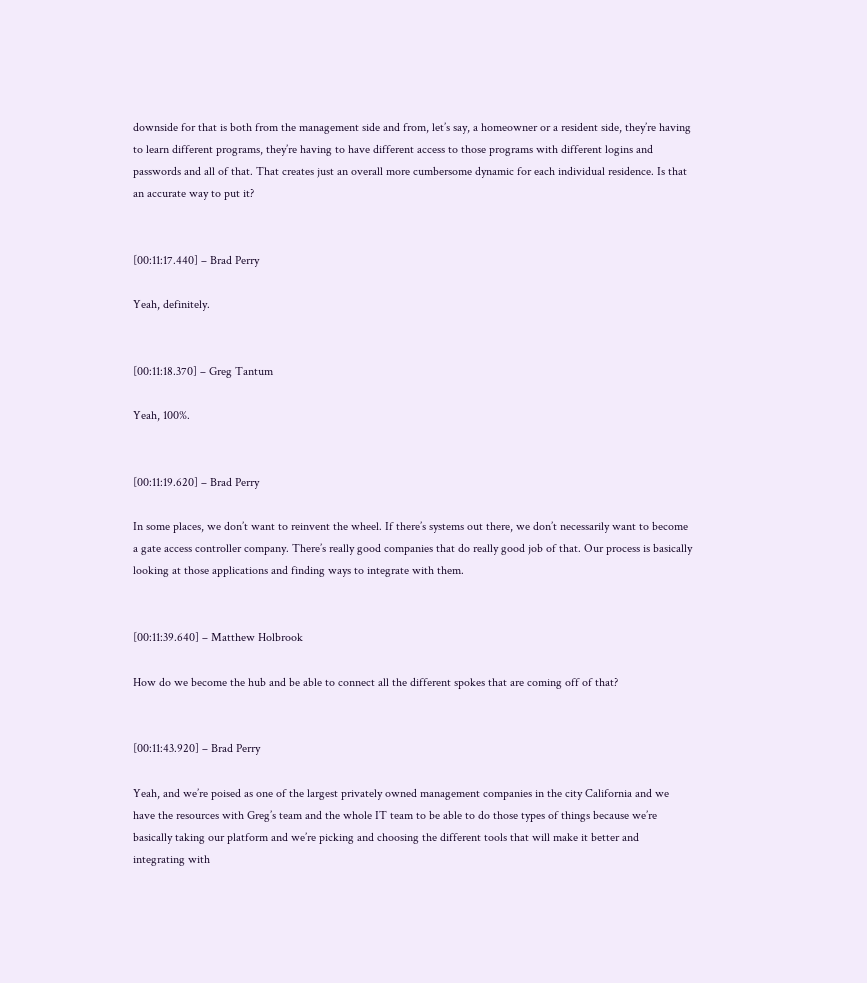downside for that is both from the management side and from, let’s say, a homeowner or a resident side, they’re having to learn different programs, they’re having to have different access to those programs with different logins and passwords and all of that. That creates just an overall more cumbersome dynamic for each individual residence. Is that an accurate way to put it?


[00:11:17.440] – Brad Perry

Yeah, definitely.


[00:11:18.370] – Greg Tantum

Yeah, 100%.


[00:11:19.620] – Brad Perry

In some places, we don’t want to reinvent the wheel. If there’s systems out there, we don’t necessarily want to become a gate access controller company. There’s really good companies that do really good job of that. Our process is basically looking at those applications and finding ways to integrate with them.


[00:11:39.640] – Matthew Holbrook

How do we become the hub and be able to connect all the different spokes that are coming off of that?


[00:11:43.920] – Brad Perry

Yeah, and we’re poised as one of the largest privately owned management companies in the city California and we have the resources with Greg’s team and the whole IT team to be able to do those types of things because we’re basically taking our platform and we’re picking and choosing the different tools that will make it better and integrating with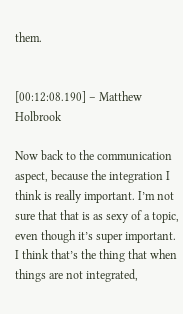them.


[00:12:08.190] – Matthew Holbrook

Now back to the communication aspect, because the integration I think is really important. I’m not sure that that is as sexy of a topic, even though it’s super important. I think that’s the thing that when things are not integrated,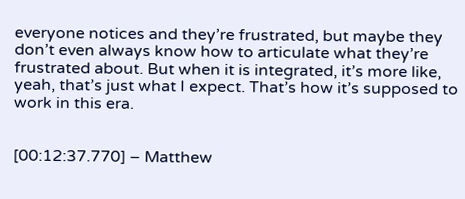everyone notices and they’re frustrated, but maybe they don’t even always know how to articulate what they’re frustrated about. But when it is integrated, it’s more like, yeah, that’s just what I expect. That’s how it’s supposed to work in this era.


[00:12:37.770] – Matthew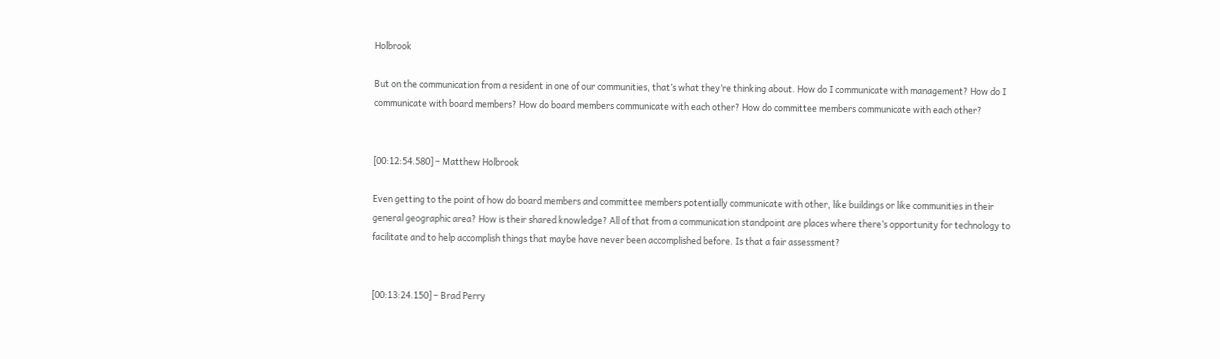Holbrook

But on the communication from a resident in one of our communities, that’s what they’re thinking about. How do I communicate with management? How do I communicate with board members? How do board members communicate with each other? How do committee members communicate with each other?


[00:12:54.580] – Matthew Holbrook

Even getting to the point of how do board members and committee members potentially communicate with other, like buildings or like communities in their general geographic area? How is their shared knowledge? All of that from a communication standpoint are places where there’s opportunity for technology to facilitate and to help accomplish things that maybe have never been accomplished before. Is that a fair assessment?


[00:13:24.150] – Brad Perry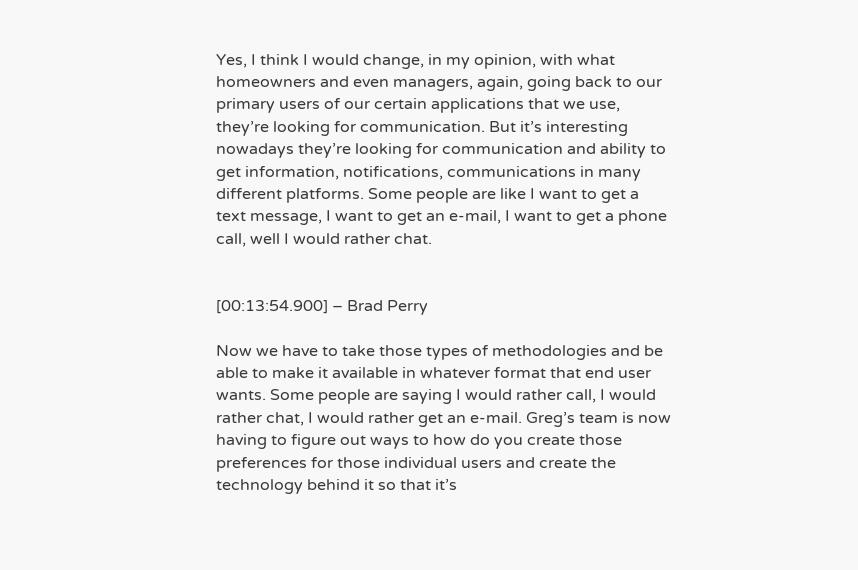Yes, I think I would change, in my opinion, with what homeowners and even managers, again, going back to our primary users of our certain applications that we use, they’re looking for communication. But it’s interesting nowadays they’re looking for communication and ability to get information, notifications, communications in many different platforms. Some people are like I want to get a text message, I want to get an e-mail, I want to get a phone call, well I would rather chat.


[00:13:54.900] – Brad Perry

Now we have to take those types of methodologies and be able to make it available in whatever format that end user wants. Some people are saying I would rather call, I would rather chat, I would rather get an e-mail. Greg’s team is now having to figure out ways to how do you create those preferences for those individual users and create the technology behind it so that it’s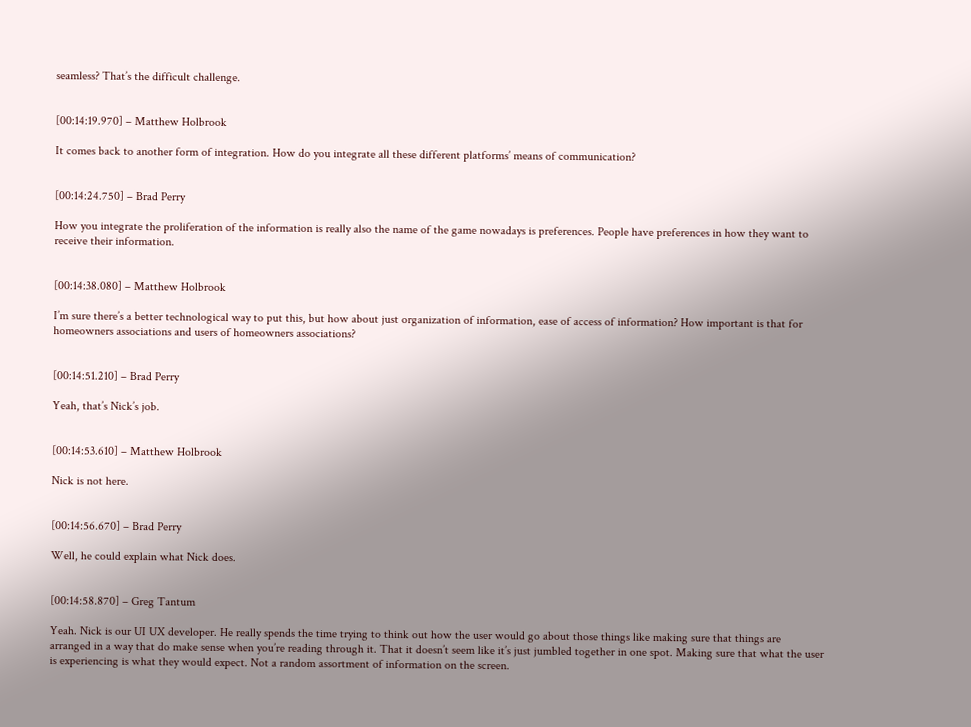seamless? That’s the difficult challenge.


[00:14:19.970] – Matthew Holbrook

It comes back to another form of integration. How do you integrate all these different platforms’ means of communication?


[00:14:24.750] – Brad Perry

How you integrate the proliferation of the information is really also the name of the game nowadays is preferences. People have preferences in how they want to receive their information.


[00:14:38.080] – Matthew Holbrook

I’m sure there’s a better technological way to put this, but how about just organization of information, ease of access of information? How important is that for homeowners associations and users of homeowners associations?


[00:14:51.210] – Brad Perry

Yeah, that’s Nick’s job.


[00:14:53.610] – Matthew Holbrook

Nick is not here.


[00:14:56.670] – Brad Perry

Well, he could explain what Nick does.


[00:14:58.870] – Greg Tantum

Yeah. Nick is our UI UX developer. He really spends the time trying to think out how the user would go about those things like making sure that things are arranged in a way that do make sense when you’re reading through it. That it doesn’t seem like it’s just jumbled together in one spot. Making sure that what the user is experiencing is what they would expect. Not a random assortment of information on the screen.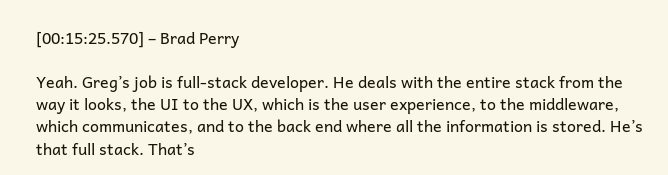[00:15:25.570] – Brad Perry

Yeah. Greg’s job is full-stack developer. He deals with the entire stack from the way it looks, the UI to the UX, which is the user experience, to the middleware, which communicates, and to the back end where all the information is stored. He’s that full stack. That’s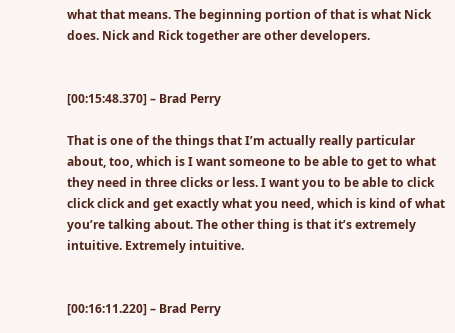what that means. The beginning portion of that is what Nick does. Nick and Rick together are other developers.


[00:15:48.370] – Brad Perry

That is one of the things that I’m actually really particular about, too, which is I want someone to be able to get to what they need in three clicks or less. I want you to be able to click click click and get exactly what you need, which is kind of what you’re talking about. The other thing is that it’s extremely intuitive. Extremely intuitive.


[00:16:11.220] – Brad Perry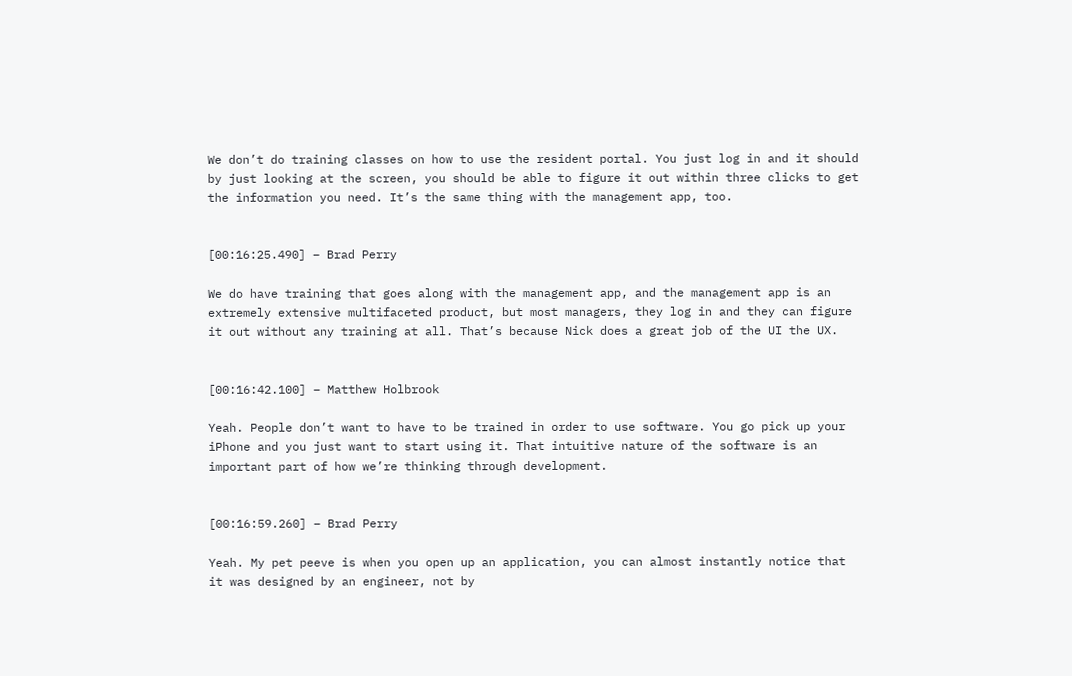We don’t do training classes on how to use the resident portal. You just log in and it should by just looking at the screen, you should be able to figure it out within three clicks to get the information you need. It’s the same thing with the management app, too.


[00:16:25.490] – Brad Perry

We do have training that goes along with the management app, and the management app is an extremely extensive multifaceted product, but most managers, they log in and they can figure it out without any training at all. That’s because Nick does a great job of the UI the UX.


[00:16:42.100] – Matthew Holbrook

Yeah. People don’t want to have to be trained in order to use software. You go pick up your iPhone and you just want to start using it. That intuitive nature of the software is an important part of how we’re thinking through development.


[00:16:59.260] – Brad Perry

Yeah. My pet peeve is when you open up an application, you can almost instantly notice that it was designed by an engineer, not by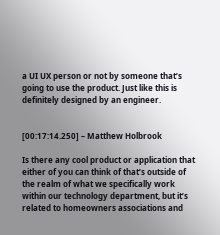a UI UX person or not by someone that’s going to use the product. Just like this is definitely designed by an engineer.


[00:17:14.250] – Matthew Holbrook

Is there any cool product or application that either of you can think of that’s outside of the realm of what we specifically work within our technology department, but it’s related to homeowners associations and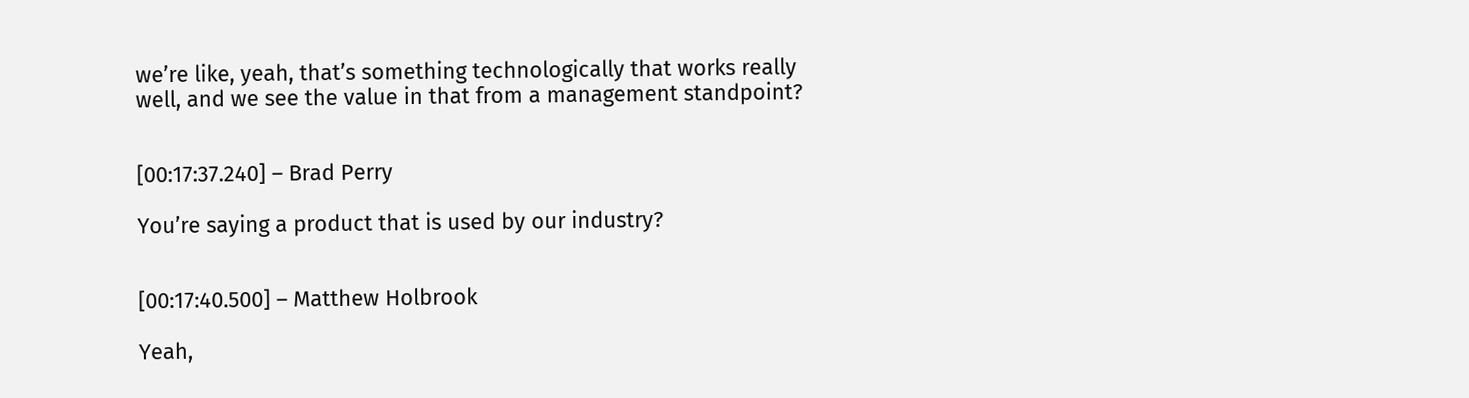we’re like, yeah, that’s something technologically that works really well, and we see the value in that from a management standpoint?


[00:17:37.240] – Brad Perry

You’re saying a product that is used by our industry?


[00:17:40.500] – Matthew Holbrook

Yeah,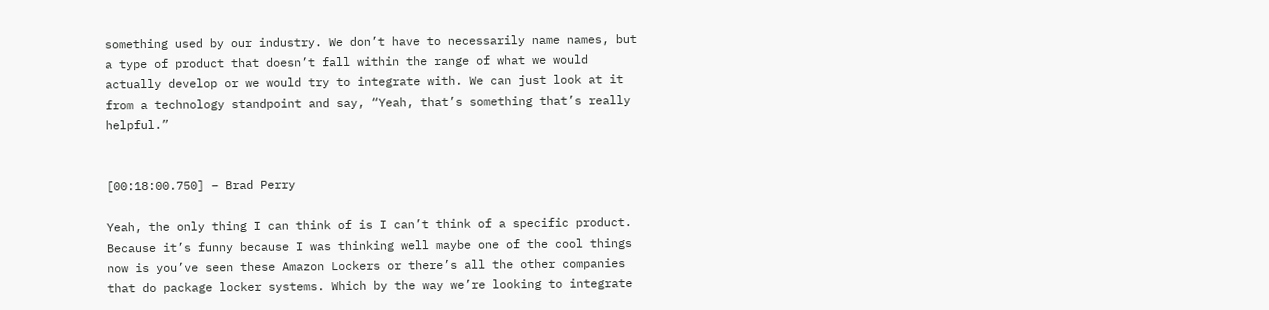something used by our industry. We don’t have to necessarily name names, but a type of product that doesn’t fall within the range of what we would actually develop or we would try to integrate with. We can just look at it from a technology standpoint and say, “Yeah, that’s something that’s really helpful.”


[00:18:00.750] – Brad Perry

Yeah, the only thing I can think of is I can’t think of a specific product. Because it’s funny because I was thinking well maybe one of the cool things now is you’ve seen these Amazon Lockers or there’s all the other companies that do package locker systems. Which by the way we’re looking to integrate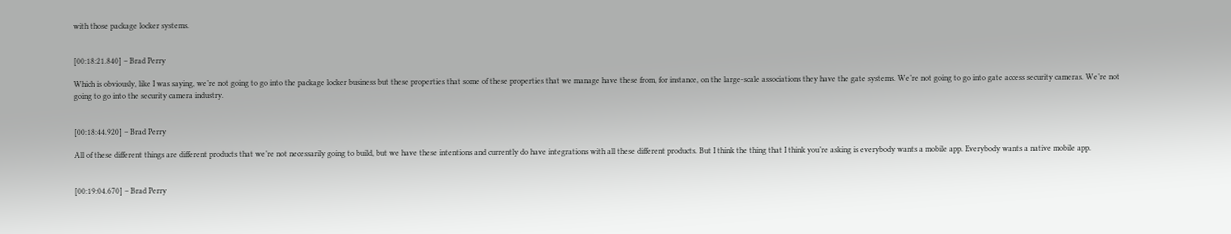with those package locker systems.


[00:18:21.840] – Brad Perry

Which is obviously, like I was saying, we’re not going to go into the package locker business but these properties that some of these properties that we manage have these from, for instance, on the large-scale associations they have the gate systems. We’re not going to go into gate access security cameras. We’re not going to go into the security camera industry.


[00:18:44.920] – Brad Perry

All of these different things are different products that we’re not necessarily going to build, but we have these intentions and currently do have integrations with all these different products. But I think the thing that I think you’re asking is everybody wants a mobile app. Everybody wants a native mobile app.


[00:19:04.670] – Brad Perry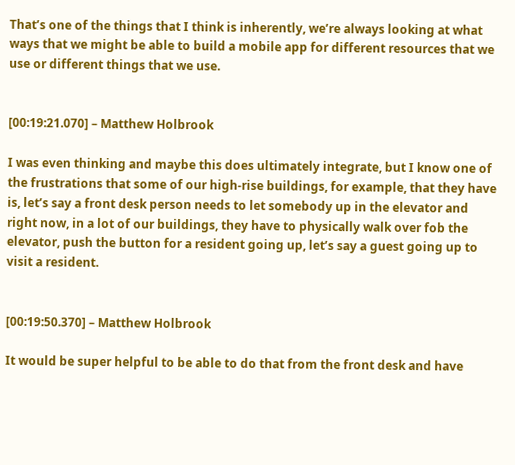That’s one of the things that I think is inherently, we’re always looking at what ways that we might be able to build a mobile app for different resources that we use or different things that we use.


[00:19:21.070] – Matthew Holbrook

I was even thinking and maybe this does ultimately integrate, but I know one of the frustrations that some of our high-rise buildings, for example, that they have is, let’s say a front desk person needs to let somebody up in the elevator and right now, in a lot of our buildings, they have to physically walk over fob the elevator, push the button for a resident going up, let’s say a guest going up to visit a resident.


[00:19:50.370] – Matthew Holbrook

It would be super helpful to be able to do that from the front desk and have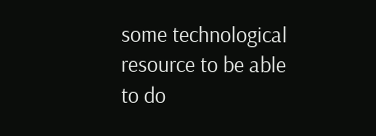some technological resource to be able to do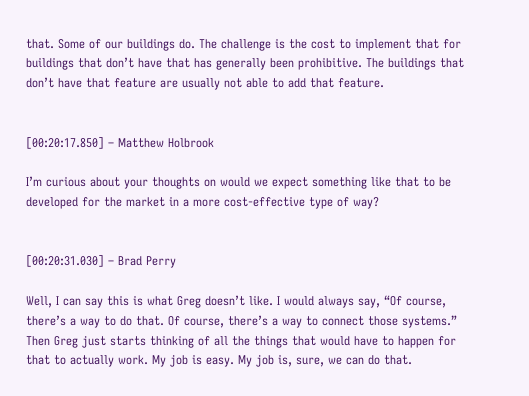that. Some of our buildings do. The challenge is the cost to implement that for buildings that don’t have that has generally been prohibitive. The buildings that don’t have that feature are usually not able to add that feature.


[00:20:17.850] – Matthew Holbrook

I’m curious about your thoughts on would we expect something like that to be developed for the market in a more cost-effective type of way?


[00:20:31.030] – Brad Perry

Well, I can say this is what Greg doesn’t like. I would always say, “Of course, there’s a way to do that. Of course, there’s a way to connect those systems.” Then Greg just starts thinking of all the things that would have to happen for that to actually work. My job is easy. My job is, sure, we can do that.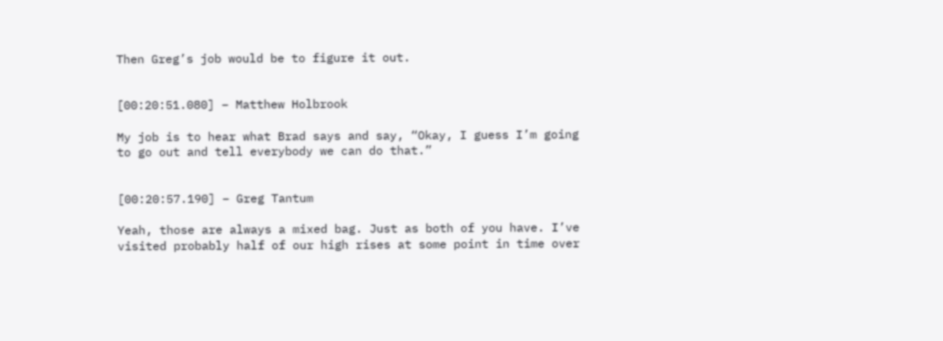Then Greg’s job would be to figure it out.


[00:20:51.080] – Matthew Holbrook

My job is to hear what Brad says and say, “Okay, I guess I’m going to go out and tell everybody we can do that.”


[00:20:57.190] – Greg Tantum

Yeah, those are always a mixed bag. Just as both of you have. I’ve visited probably half of our high rises at some point in time over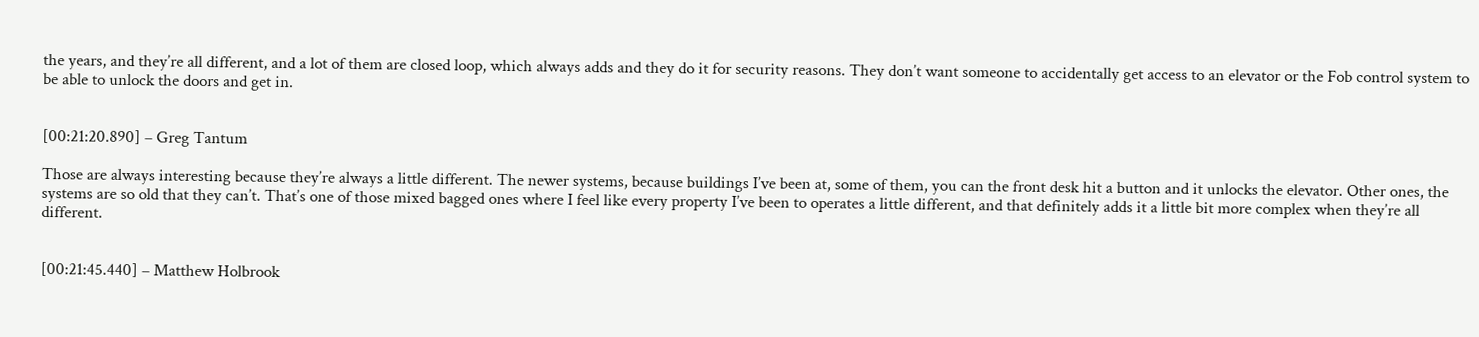the years, and they’re all different, and a lot of them are closed loop, which always adds and they do it for security reasons. They don’t want someone to accidentally get access to an elevator or the Fob control system to be able to unlock the doors and get in.


[00:21:20.890] – Greg Tantum

Those are always interesting because they’re always a little different. The newer systems, because buildings I’ve been at, some of them, you can the front desk hit a button and it unlocks the elevator. Other ones, the systems are so old that they can’t. That’s one of those mixed bagged ones where I feel like every property I’ve been to operates a little different, and that definitely adds it a little bit more complex when they’re all different.


[00:21:45.440] – Matthew Holbrook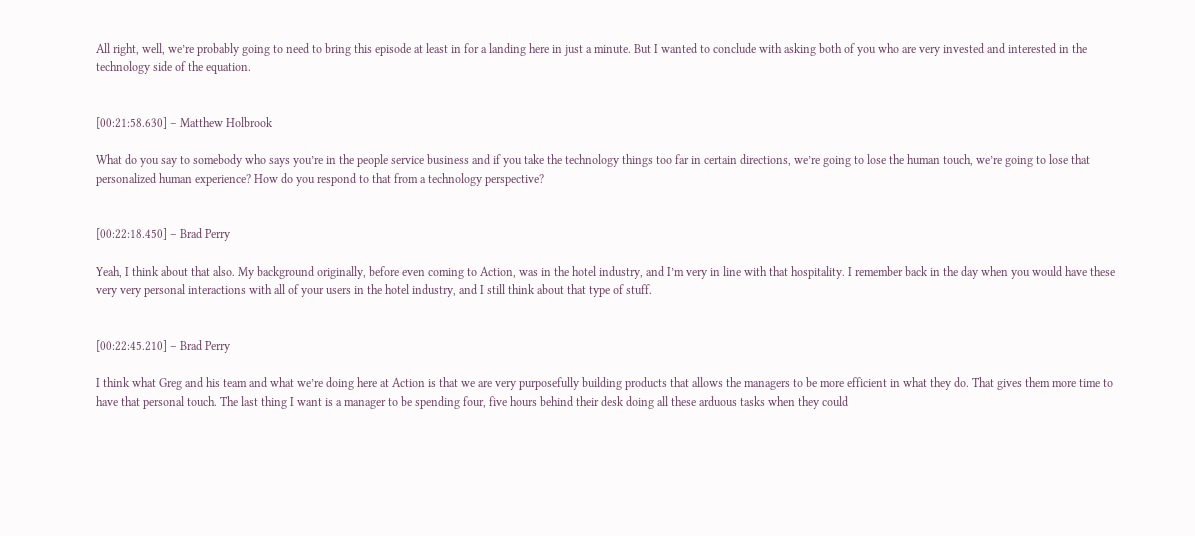All right, well, we’re probably going to need to bring this episode at least in for a landing here in just a minute. But I wanted to conclude with asking both of you who are very invested and interested in the technology side of the equation.


[00:21:58.630] – Matthew Holbrook

What do you say to somebody who says you’re in the people service business and if you take the technology things too far in certain directions, we’re going to lose the human touch, we’re going to lose that personalized human experience? How do you respond to that from a technology perspective?


[00:22:18.450] – Brad Perry

Yeah, I think about that also. My background originally, before even coming to Action, was in the hotel industry, and I’m very in line with that hospitality. I remember back in the day when you would have these very very personal interactions with all of your users in the hotel industry, and I still think about that type of stuff.


[00:22:45.210] – Brad Perry

I think what Greg and his team and what we’re doing here at Action is that we are very purposefully building products that allows the managers to be more efficient in what they do. That gives them more time to have that personal touch. The last thing I want is a manager to be spending four, five hours behind their desk doing all these arduous tasks when they could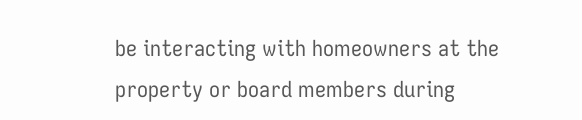be interacting with homeowners at the property or board members during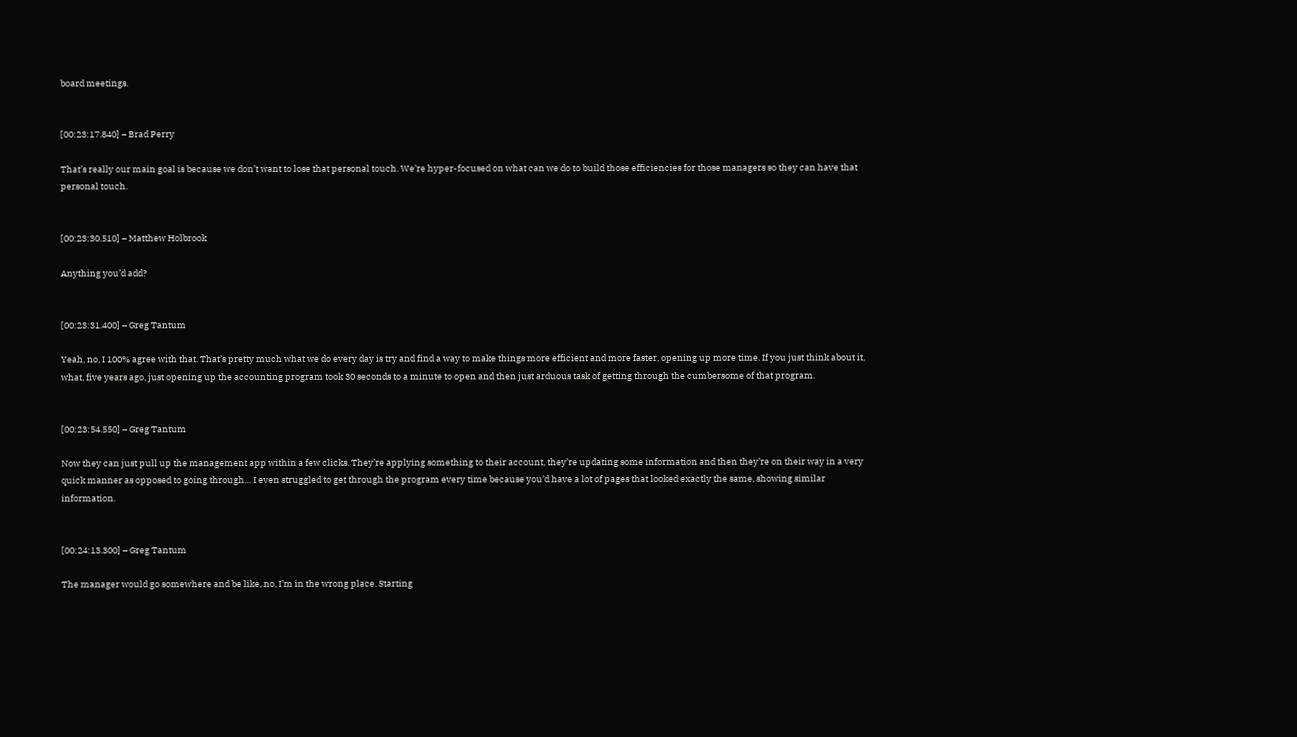board meetings.


[00:23:17.840] – Brad Perry

That’s really our main goal is because we don’t want to lose that personal touch. We’re hyper-focused on what can we do to build those efficiencies for those managers so they can have that personal touch.


[00:23:30.510] – Matthew Holbrook

Anything you’d add?


[00:23:31.400] – Greg Tantum

Yeah, no, I 100% agree with that. That’s pretty much what we do every day is try and find a way to make things more efficient and more faster, opening up more time. If you just think about it, what, five years ago, just opening up the accounting program took 30 seconds to a minute to open and then just arduous task of getting through the cumbersome of that program.


[00:23:54.550] – Greg Tantum

Now they can just pull up the management app within a few clicks. They’re applying something to their account, they’re updating some information and then they’re on their way in a very quick manner as opposed to going through… I even struggled to get through the program every time because you’d have a lot of pages that looked exactly the same, showing similar information.


[00:24:13.300] – Greg Tantum

The manager would go somewhere and be like, no, I’m in the wrong place. Starting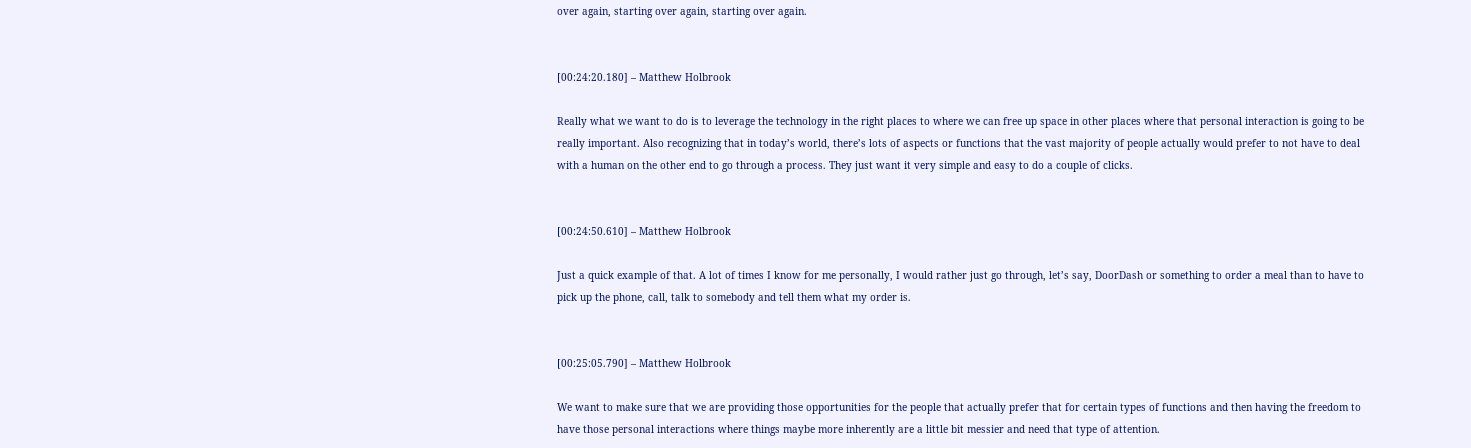over again, starting over again, starting over again.


[00:24:20.180] – Matthew Holbrook

Really what we want to do is to leverage the technology in the right places to where we can free up space in other places where that personal interaction is going to be really important. Also recognizing that in today’s world, there’s lots of aspects or functions that the vast majority of people actually would prefer to not have to deal with a human on the other end to go through a process. They just want it very simple and easy to do a couple of clicks.


[00:24:50.610] – Matthew Holbrook

Just a quick example of that. A lot of times I know for me personally, I would rather just go through, let’s say, DoorDash or something to order a meal than to have to pick up the phone, call, talk to somebody and tell them what my order is.


[00:25:05.790] – Matthew Holbrook

We want to make sure that we are providing those opportunities for the people that actually prefer that for certain types of functions and then having the freedom to have those personal interactions where things maybe more inherently are a little bit messier and need that type of attention.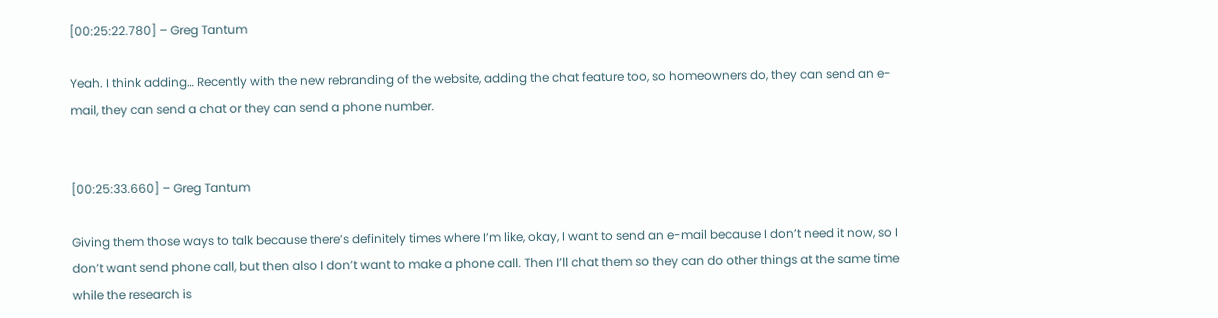[00:25:22.780] – Greg Tantum

Yeah. I think adding… Recently with the new rebranding of the website, adding the chat feature too, so homeowners do, they can send an e-mail, they can send a chat or they can send a phone number.


[00:25:33.660] – Greg Tantum

Giving them those ways to talk because there’s definitely times where I’m like, okay, I want to send an e-mail because I don’t need it now, so I don’t want send phone call, but then also I don’t want to make a phone call. Then I’ll chat them so they can do other things at the same time while the research is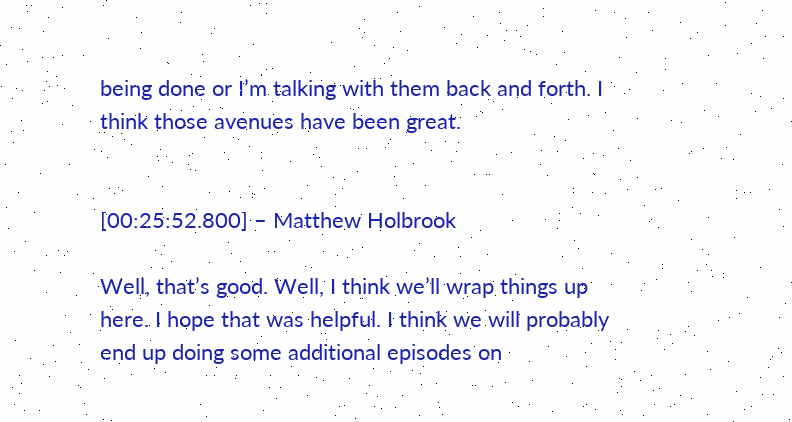being done or I’m talking with them back and forth. I think those avenues have been great.


[00:25:52.800] – Matthew Holbrook

Well, that’s good. Well, I think we’ll wrap things up here. I hope that was helpful. I think we will probably end up doing some additional episodes on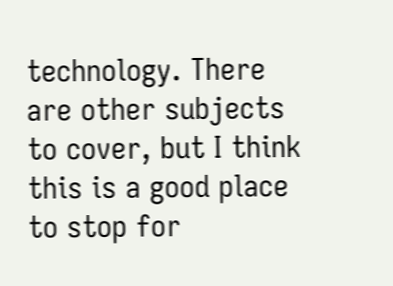technology. There are other subjects to cover, but I think this is a good place to stop for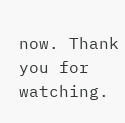now. Thank you for watching.